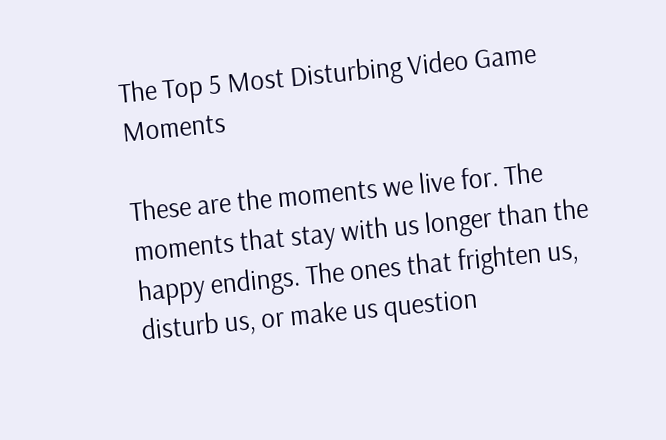The Top 5 Most Disturbing Video Game Moments

These are the moments we live for. The moments that stay with us longer than the happy endings. The ones that frighten us, disturb us, or make us question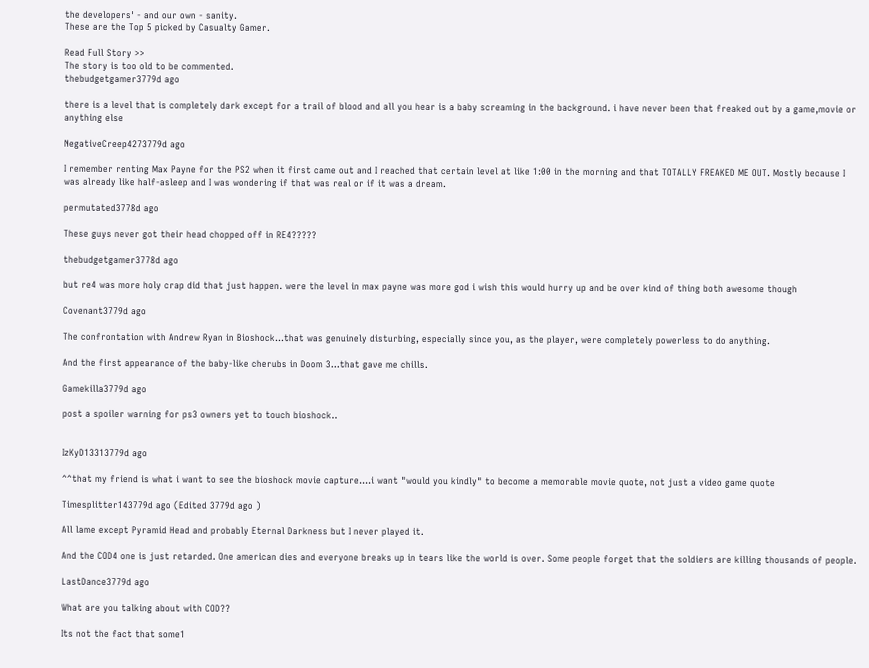the developers' - and our own - sanity.
These are the Top 5 picked by Casualty Gamer.

Read Full Story >>
The story is too old to be commented.
thebudgetgamer3779d ago

there is a level that is completely dark except for a trail of blood and all you hear is a baby screaming in the background. i have never been that freaked out by a game,movie or anything else

NegativeCreep4273779d ago

I remember renting Max Payne for the PS2 when it first came out and I reached that certain level at like 1:00 in the morning and that TOTALLY FREAKED ME OUT. Mostly because I was already like half-asleep and I was wondering if that was real or if it was a dream.

permutated3778d ago

These guys never got their head chopped off in RE4?????

thebudgetgamer3778d ago

but re4 was more holy crap did that just happen. were the level in max payne was more god i wish this would hurry up and be over kind of thing both awesome though

Covenant3779d ago

The confrontation with Andrew Ryan in Bioshock...that was genuinely disturbing, especially since you, as the player, were completely powerless to do anything.

And the first appearance of the baby-like cherubs in Doom 3...that gave me chills.

Gamekilla3779d ago

post a spoiler warning for ps3 owners yet to touch bioshock..


IzKyD13313779d ago

^^that my friend is what i want to see the bioshock movie capture....i want "would you kindly" to become a memorable movie quote, not just a video game quote

Timesplitter143779d ago (Edited 3779d ago )

All lame except Pyramid Head and probably Eternal Darkness but I never played it.

And the COD4 one is just retarded. One american dies and everyone breaks up in tears like the world is over. Some people forget that the soldiers are killing thousands of people.

LastDance3779d ago

What are you talking about with COD??

Its not the fact that some1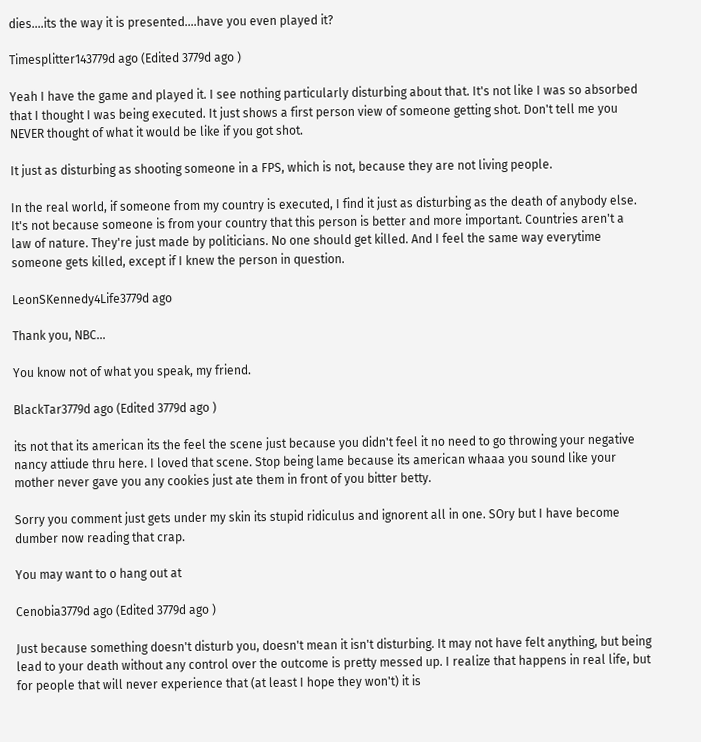dies....its the way it is presented....have you even played it?

Timesplitter143779d ago (Edited 3779d ago )

Yeah I have the game and played it. I see nothing particularly disturbing about that. It's not like I was so absorbed that I thought I was being executed. It just shows a first person view of someone getting shot. Don't tell me you NEVER thought of what it would be like if you got shot.

It just as disturbing as shooting someone in a FPS, which is not, because they are not living people.

In the real world, if someone from my country is executed, I find it just as disturbing as the death of anybody else. It's not because someone is from your country that this person is better and more important. Countries aren't a law of nature. They're just made by politicians. No one should get killed. And I feel the same way everytime someone gets killed, except if I knew the person in question.

LeonSKennedy4Life3779d ago

Thank you, NBC...

You know not of what you speak, my friend.

BlackTar3779d ago (Edited 3779d ago )

its not that its american its the feel the scene just because you didn't feel it no need to go throwing your negative nancy attiude thru here. I loved that scene. Stop being lame because its american whaaa you sound like your mother never gave you any cookies just ate them in front of you bitter betty.

Sorry you comment just gets under my skin its stupid ridiculus and ignorent all in one. SOry but I have become dumber now reading that crap.

You may want to o hang out at

Cenobia3779d ago (Edited 3779d ago )

Just because something doesn't disturb you, doesn't mean it isn't disturbing. It may not have felt anything, but being lead to your death without any control over the outcome is pretty messed up. I realize that happens in real life, but for people that will never experience that (at least I hope they won't) it is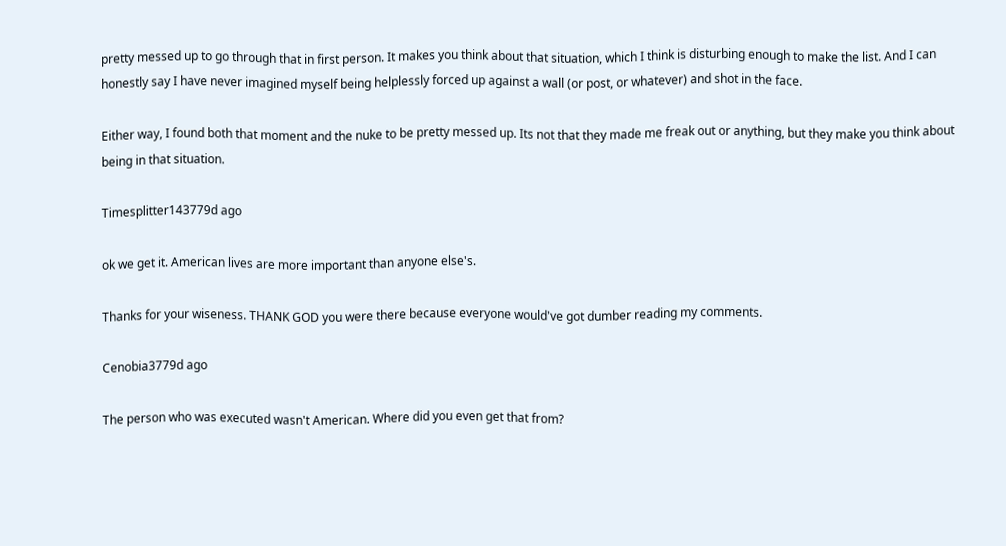pretty messed up to go through that in first person. It makes you think about that situation, which I think is disturbing enough to make the list. And I can honestly say I have never imagined myself being helplessly forced up against a wall (or post, or whatever) and shot in the face.

Either way, I found both that moment and the nuke to be pretty messed up. Its not that they made me freak out or anything, but they make you think about being in that situation.

Timesplitter143779d ago

ok we get it. American lives are more important than anyone else's.

Thanks for your wiseness. THANK GOD you were there because everyone would've got dumber reading my comments.

Cenobia3779d ago

The person who was executed wasn't American. Where did you even get that from?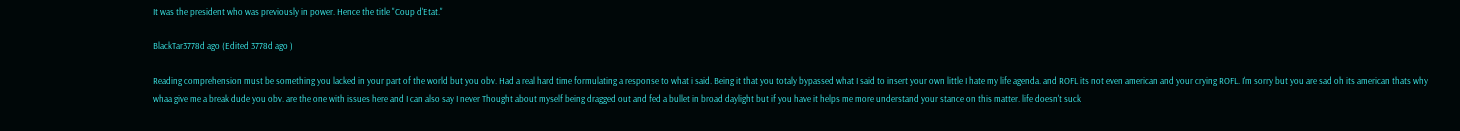It was the president who was previously in power. Hence the title "Coup d'Etat."

BlackTar3778d ago (Edited 3778d ago )

Reading comprehension must be something you lacked in your part of the world but you obv. Had a real hard time formulating a response to what i said. Being it that you totaly bypassed what I said to insert your own little I hate my life agenda. and ROFL its not even american and your crying ROFL. I'm sorry but you are sad oh its american thats why whaa give me a break dude you obv. are the one with issues here and I can also say I never Thought about myself being dragged out and fed a bullet in broad daylight but if you have it helps me more understand your stance on this matter. life doesn't suck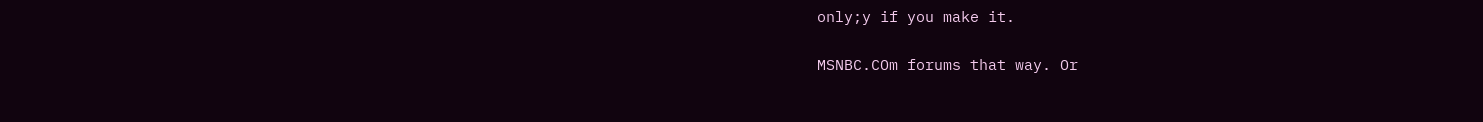only;y if you make it.

MSNBC.COm forums that way. Or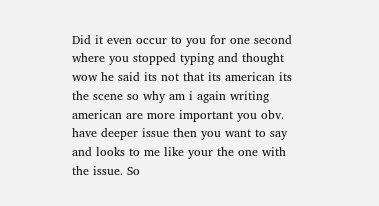Did it even occur to you for one second where you stopped typing and thought wow he said its not that its american its the scene so why am i again writing american are more important you obv. have deeper issue then you want to say and looks to me like your the one with the issue. So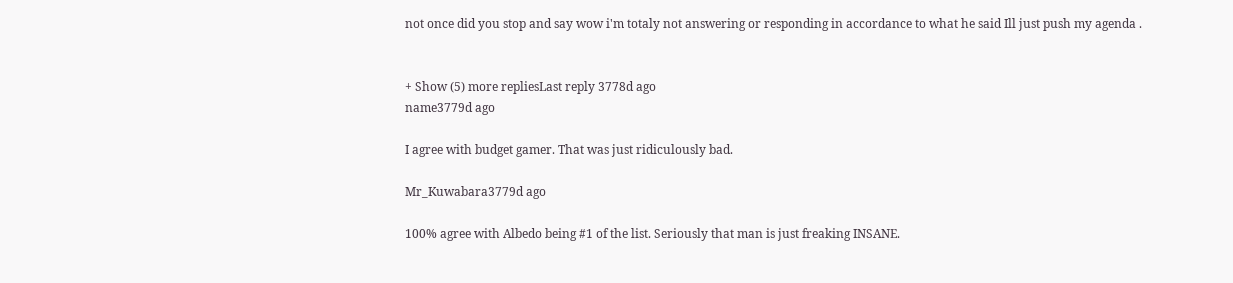not once did you stop and say wow i'm totaly not answering or responding in accordance to what he said Ill just push my agenda .


+ Show (5) more repliesLast reply 3778d ago
name3779d ago

I agree with budget gamer. That was just ridiculously bad.

Mr_Kuwabara3779d ago

100% agree with Albedo being #1 of the list. Seriously that man is just freaking INSANE.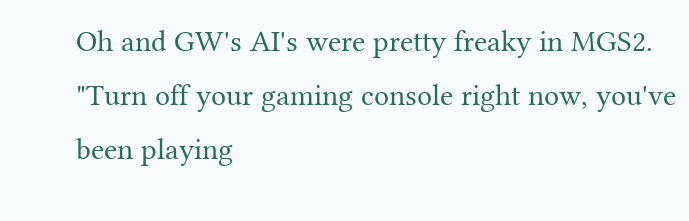Oh and GW's AI's were pretty freaky in MGS2. "Turn off your gaming console right now, you've been playing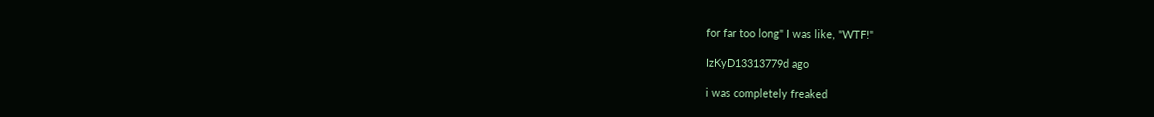for far too long" I was like, "WTF!"

IzKyD13313779d ago

i was completely freaked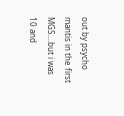out by psycho mantis in the first MGS....but i was 10 and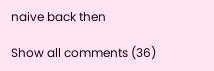naive back then

Show all comments (36)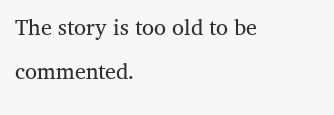The story is too old to be commented.